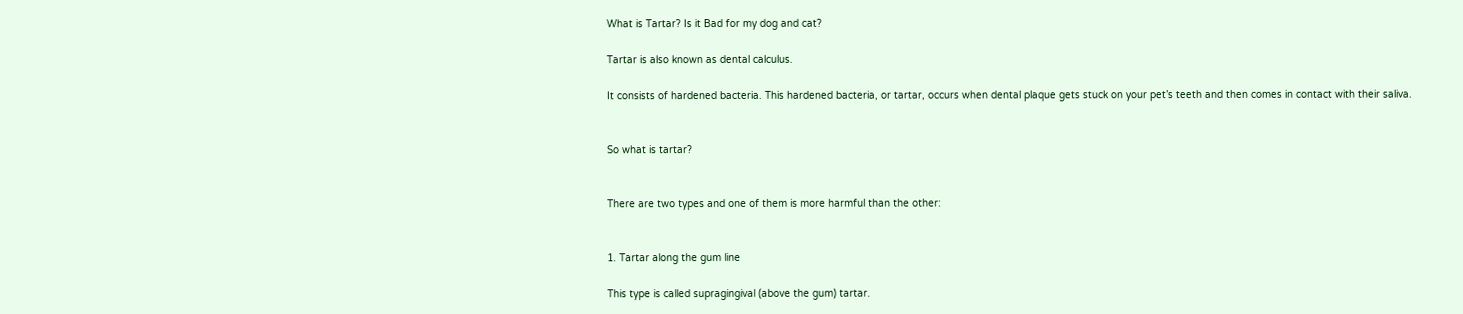What is Tartar? Is it Bad for my dog and cat?

Tartar is also known as dental calculus.

It consists of hardened bacteria. This hardened bacteria, or tartar, occurs when dental plaque gets stuck on your pet’s teeth and then comes in contact with their saliva.


So what is tartar?


There are two types and one of them is more harmful than the other:


1. Tartar along the gum line

This type is called supragingival (above the gum) tartar.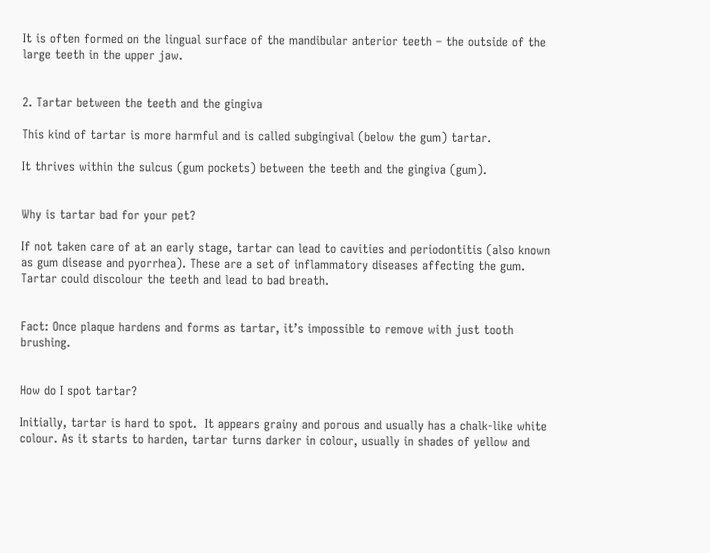It is often formed on the lingual surface of the mandibular anterior teeth – the outside of the large teeth in the upper jaw.


2. Tartar between the teeth and the gingiva

This kind of tartar is more harmful and is called subgingival (below the gum) tartar.

It thrives within the sulcus (gum pockets) between the teeth and the gingiva (gum).


Why is tartar bad for your pet?

If not taken care of at an early stage, tartar can lead to cavities and periodontitis (also known as gum disease and pyorrhea). These are a set of inflammatory diseases affecting the gum. Tartar could discolour the teeth and lead to bad breath.


Fact: Once plaque hardens and forms as tartar, it’s impossible to remove with just tooth brushing.


How do I spot tartar?

Initially, tartar is hard to spot.  It appears grainy and porous and usually has a chalk-like white colour. As it starts to harden, tartar turns darker in colour, usually in shades of yellow and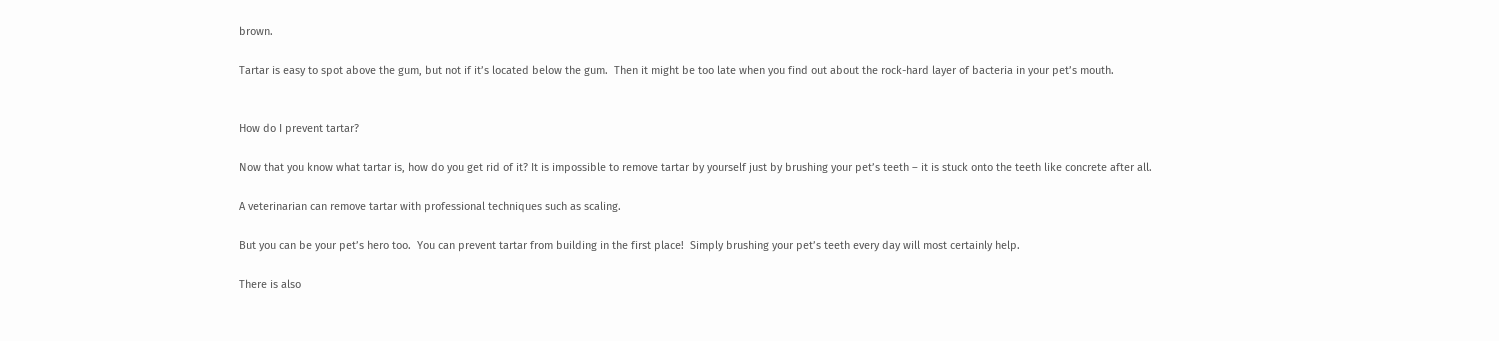brown.

Tartar is easy to spot above the gum, but not if it’s located below the gum.  Then it might be too late when you find out about the rock-hard layer of bacteria in your pet’s mouth.


How do I prevent tartar?

Now that you know what tartar is, how do you get rid of it? It is impossible to remove tartar by yourself just by brushing your pet’s teeth – it is stuck onto the teeth like concrete after all.

A veterinarian can remove tartar with professional techniques such as scaling.

But you can be your pet’s hero too.  You can prevent tartar from building in the first place!  Simply brushing your pet’s teeth every day will most certainly help.

There is also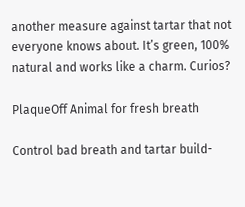another measure against tartar that not everyone knows about. It’s green, 100% natural and works like a charm. Curios?

PlaqueOff Animal for fresh breath

Control bad breath and tartar build-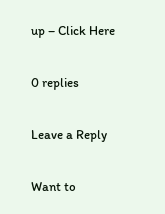up – Click Here

0 replies

Leave a Reply

Want to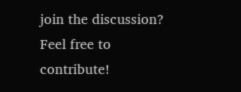join the discussion?
Feel free to contribute!